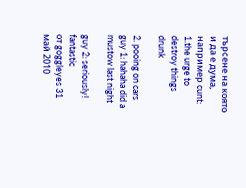търсене на която и да е дума, например cunt:
1.the urge to destroy things drunk

2. pooing on cars
guy 1: hahaha did a mustow last night

guy 2: seriously! fantastic
от goggleyes 31 май 2010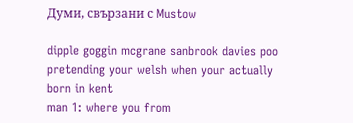Думи, свързани с Mustow

dipple goggin mcgrane sanbrook davies poo
pretending your welsh when your actually born in kent
man 1: where you from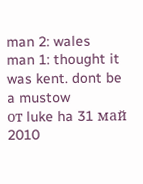man 2: wales
man 1: thought it was kent. dont be a mustow
от luke ha 31 май 2010